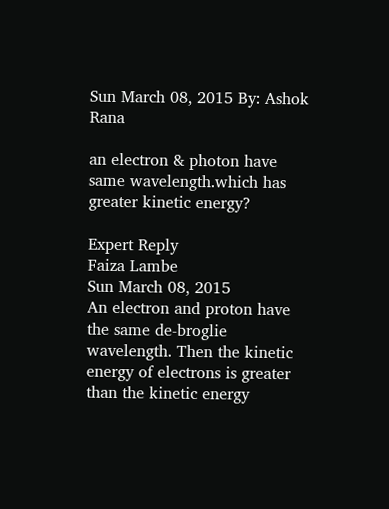Sun March 08, 2015 By: Ashok Rana

an electron & photon have same wavelength.which has greater kinetic energy?

Expert Reply
Faiza Lambe
Sun March 08, 2015
An electron and proton have the same de-broglie wavelength. Then the kinetic energy of electrons is greater than the kinetic energy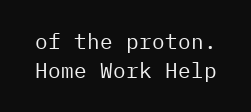of the proton.
Home Work Help